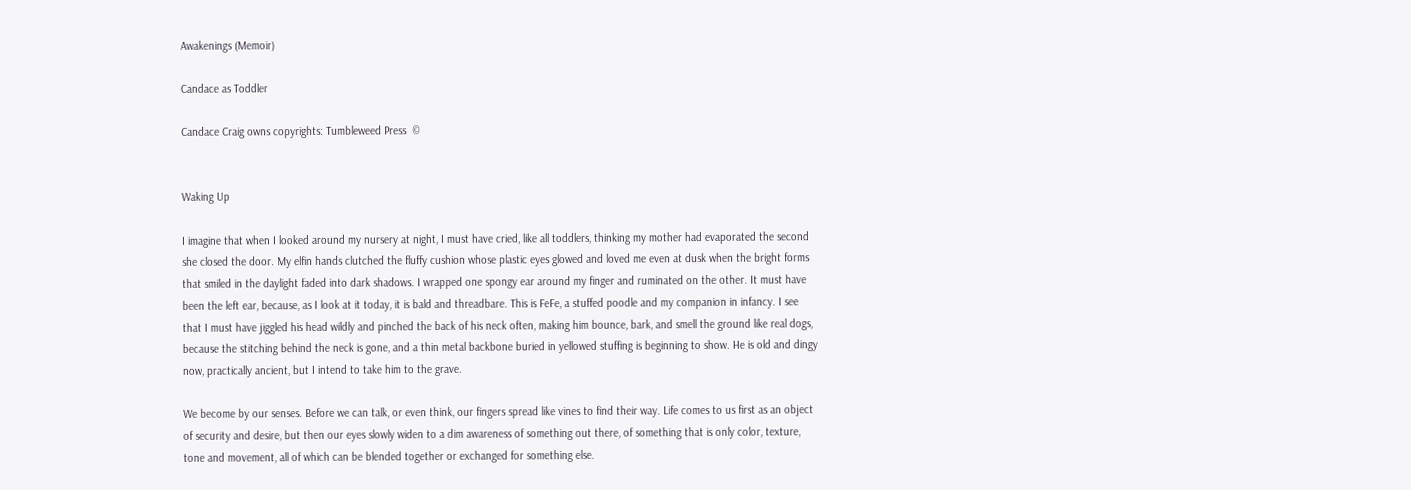Awakenings (Memoir)

Candace as Toddler

Candace Craig owns copyrights: Tumbleweed Press  ©


Waking Up

I imagine that when I looked around my nursery at night, I must have cried, like all toddlers, thinking my mother had evaporated the second she closed the door. My elfin hands clutched the fluffy cushion whose plastic eyes glowed and loved me even at dusk when the bright forms that smiled in the daylight faded into dark shadows. I wrapped one spongy ear around my finger and ruminated on the other. It must have been the left ear, because, as I look at it today, it is bald and threadbare. This is FeFe, a stuffed poodle and my companion in infancy. I see that I must have jiggled his head wildly and pinched the back of his neck often, making him bounce, bark, and smell the ground like real dogs, because the stitching behind the neck is gone, and a thin metal backbone buried in yellowed stuffing is beginning to show. He is old and dingy now, practically ancient, but I intend to take him to the grave.

We become by our senses. Before we can talk, or even think, our fingers spread like vines to find their way. Life comes to us first as an object of security and desire, but then our eyes slowly widen to a dim awareness of something out there, of something that is only color, texture, tone and movement, all of which can be blended together or exchanged for something else.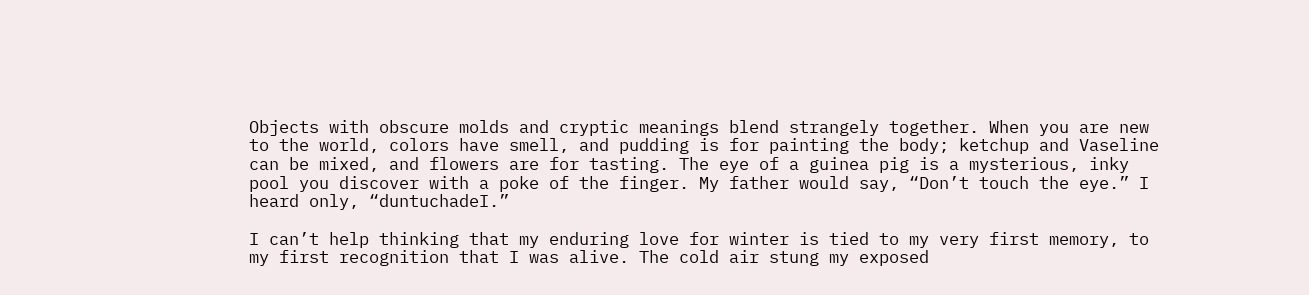Objects with obscure molds and cryptic meanings blend strangely together. When you are new to the world, colors have smell, and pudding is for painting the body; ketchup and Vaseline can be mixed, and flowers are for tasting. The eye of a guinea pig is a mysterious, inky pool you discover with a poke of the finger. My father would say, “Don’t touch the eye.” I heard only, “duntuchadeI.”

I can’t help thinking that my enduring love for winter is tied to my very first memory, to my first recognition that I was alive. The cold air stung my exposed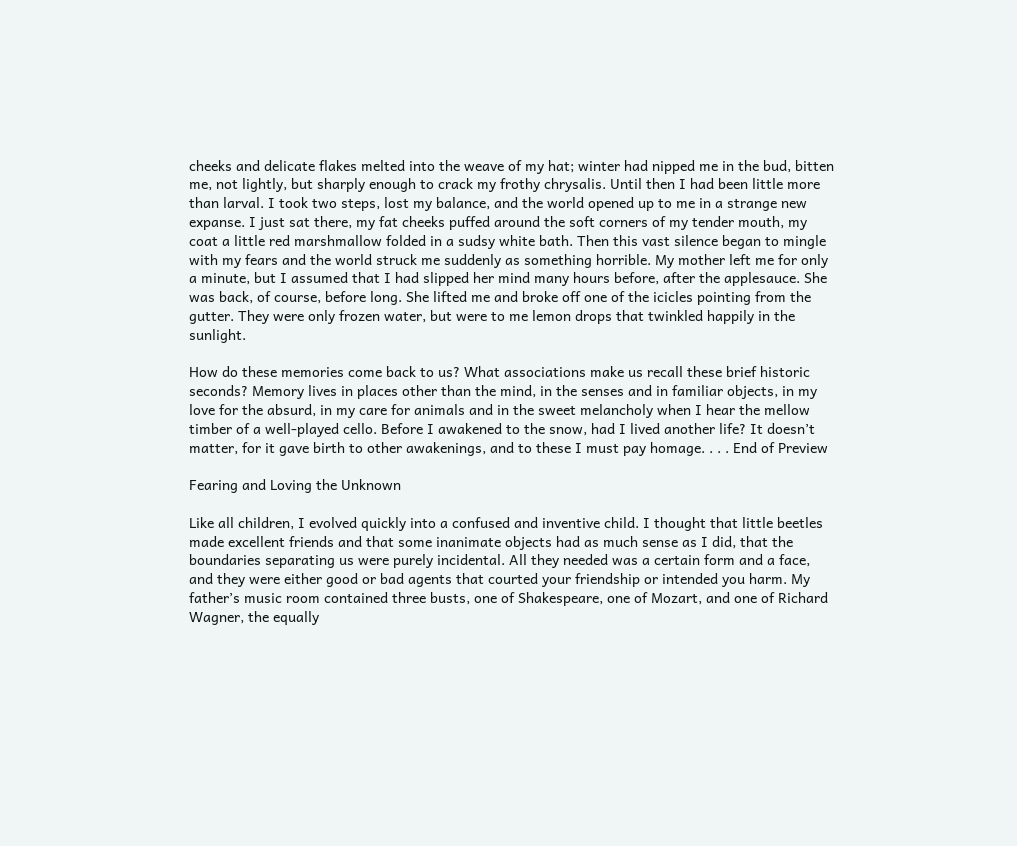cheeks and delicate flakes melted into the weave of my hat; winter had nipped me in the bud, bitten me, not lightly, but sharply enough to crack my frothy chrysalis. Until then I had been little more than larval. I took two steps, lost my balance, and the world opened up to me in a strange new expanse. I just sat there, my fat cheeks puffed around the soft corners of my tender mouth, my coat a little red marshmallow folded in a sudsy white bath. Then this vast silence began to mingle with my fears and the world struck me suddenly as something horrible. My mother left me for only a minute, but I assumed that I had slipped her mind many hours before, after the applesauce. She was back, of course, before long. She lifted me and broke off one of the icicles pointing from the gutter. They were only frozen water, but were to me lemon drops that twinkled happily in the sunlight.

How do these memories come back to us? What associations make us recall these brief historic seconds? Memory lives in places other than the mind, in the senses and in familiar objects, in my love for the absurd, in my care for animals and in the sweet melancholy when I hear the mellow timber of a well-played cello. Before I awakened to the snow, had I lived another life? It doesn’t matter, for it gave birth to other awakenings, and to these I must pay homage. . . . End of Preview

Fearing and Loving the Unknown

Like all children, I evolved quickly into a confused and inventive child. I thought that little beetles made excellent friends and that some inanimate objects had as much sense as I did, that the boundaries separating us were purely incidental. All they needed was a certain form and a face, and they were either good or bad agents that courted your friendship or intended you harm. My father’s music room contained three busts, one of Shakespeare, one of Mozart, and one of Richard Wagner, the equally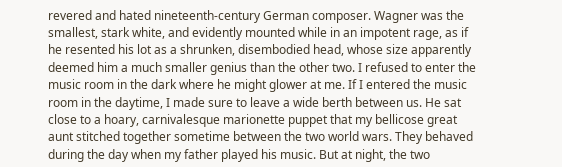revered and hated nineteenth-century German composer. Wagner was the smallest, stark white, and evidently mounted while in an impotent rage, as if he resented his lot as a shrunken, disembodied head, whose size apparently deemed him a much smaller genius than the other two. I refused to enter the music room in the dark where he might glower at me. If I entered the music room in the daytime, I made sure to leave a wide berth between us. He sat close to a hoary, carnivalesque marionette puppet that my bellicose great aunt stitched together sometime between the two world wars. They behaved during the day when my father played his music. But at night, the two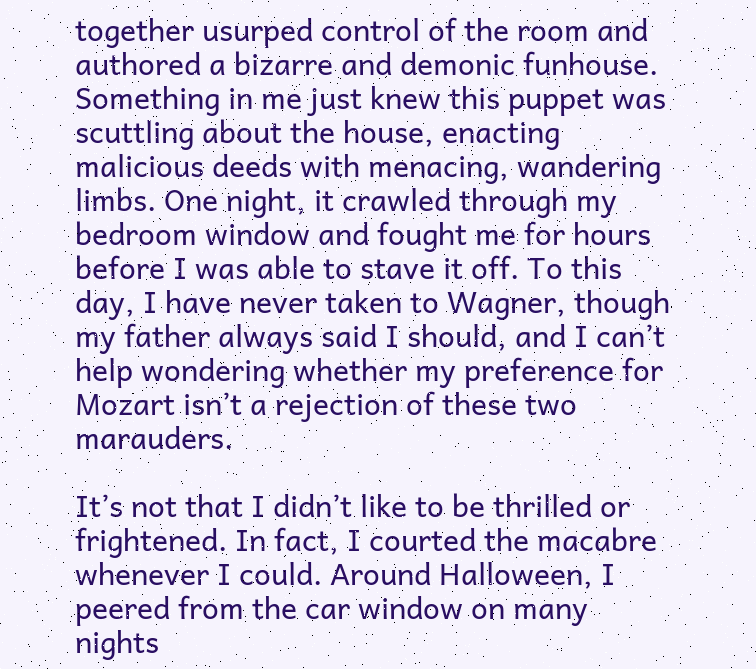together usurped control of the room and authored a bizarre and demonic funhouse. Something in me just knew this puppet was scuttling about the house, enacting malicious deeds with menacing, wandering limbs. One night, it crawled through my bedroom window and fought me for hours before I was able to stave it off. To this day, I have never taken to Wagner, though my father always said I should, and I can’t help wondering whether my preference for Mozart isn’t a rejection of these two marauders.

It’s not that I didn’t like to be thrilled or frightened. In fact, I courted the macabre whenever I could. Around Halloween, I peered from the car window on many nights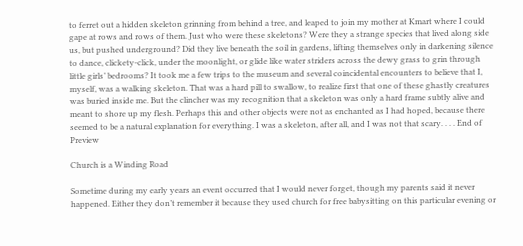to ferret out a hidden skeleton grinning from behind a tree, and leaped to join my mother at Kmart where I could gape at rows and rows of them. Just who were these skeletons? Were they a strange species that lived along side us, but pushed underground? Did they live beneath the soil in gardens, lifting themselves only in darkening silence to dance, clickety-click, under the moonlight, or glide like water striders across the dewy grass to grin through little girls’ bedrooms? It took me a few trips to the museum and several coincidental encounters to believe that I, myself, was a walking skeleton. That was a hard pill to swallow, to realize first that one of these ghastly creatures was buried inside me. But the clincher was my recognition that a skeleton was only a hard frame subtly alive and meant to shore up my flesh. Perhaps this and other objects were not as enchanted as I had hoped, because there seemed to be a natural explanation for everything. I was a skeleton, after all, and I was not that scary. . . . End of Preview

Church is a Winding Road

Sometime during my early years an event occurred that I would never forget, though my parents said it never happened. Either they don’t remember it because they used church for free babysitting on this particular evening or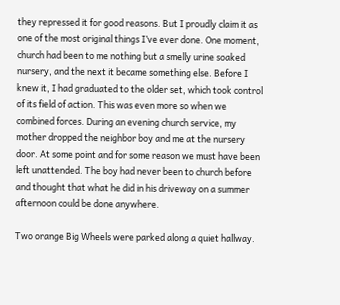they repressed it for good reasons. But I proudly claim it as one of the most original things I’ve ever done. One moment, church had been to me nothing but a smelly urine soaked nursery, and the next it became something else. Before I knew it, I had graduated to the older set, which took control of its field of action. This was even more so when we combined forces. During an evening church service, my mother dropped the neighbor boy and me at the nursery door. At some point and for some reason we must have been left unattended. The boy had never been to church before and thought that what he did in his driveway on a summer afternoon could be done anywhere.

Two orange Big Wheels were parked along a quiet hallway.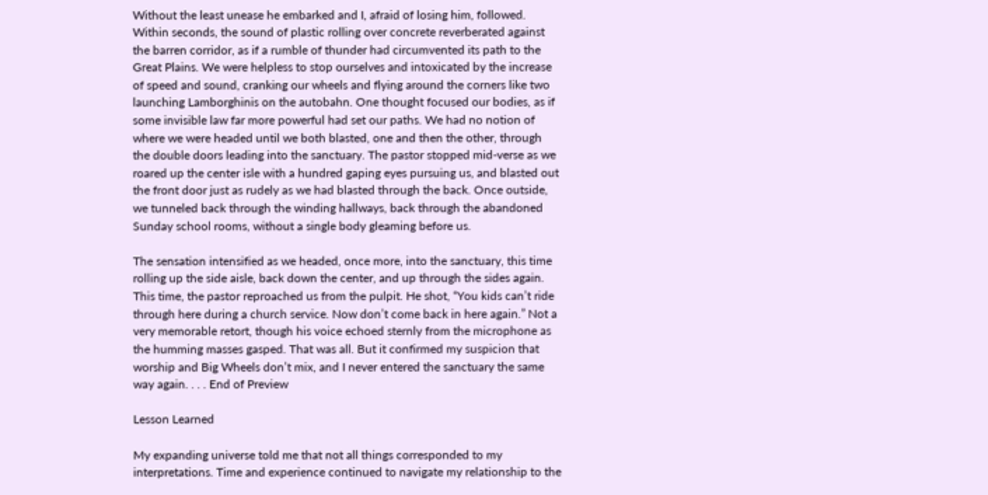Without the least unease he embarked and I, afraid of losing him, followed. Within seconds, the sound of plastic rolling over concrete reverberated against the barren corridor, as if a rumble of thunder had circumvented its path to the Great Plains. We were helpless to stop ourselves and intoxicated by the increase of speed and sound, cranking our wheels and flying around the corners like two launching Lamborghinis on the autobahn. One thought focused our bodies, as if some invisible law far more powerful had set our paths. We had no notion of where we were headed until we both blasted, one and then the other, through the double doors leading into the sanctuary. The pastor stopped mid-verse as we roared up the center isle with a hundred gaping eyes pursuing us, and blasted out the front door just as rudely as we had blasted through the back. Once outside, we tunneled back through the winding hallways, back through the abandoned Sunday school rooms, without a single body gleaming before us.

The sensation intensified as we headed, once more, into the sanctuary, this time rolling up the side aisle, back down the center, and up through the sides again. This time, the pastor reproached us from the pulpit. He shot, “You kids can’t ride through here during a church service. Now don’t come back in here again.” Not a very memorable retort, though his voice echoed sternly from the microphone as the humming masses gasped. That was all. But it confirmed my suspicion that worship and Big Wheels don’t mix, and I never entered the sanctuary the same way again. . . . End of Preview

Lesson Learned

My expanding universe told me that not all things corresponded to my interpretations. Time and experience continued to navigate my relationship to the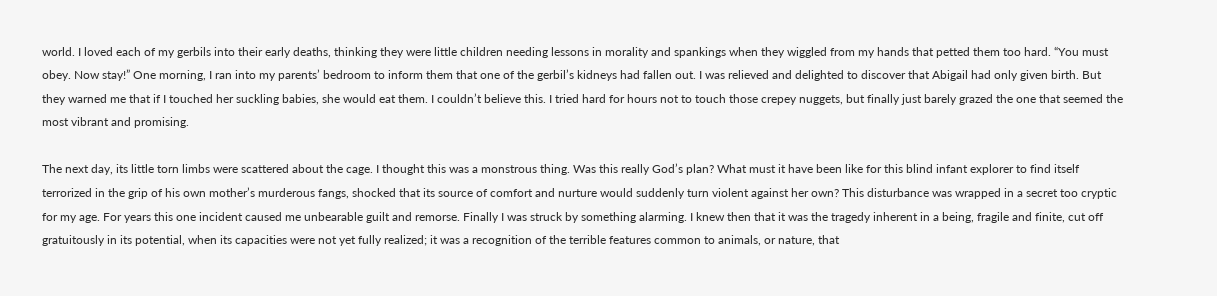world. I loved each of my gerbils into their early deaths, thinking they were little children needing lessons in morality and spankings when they wiggled from my hands that petted them too hard. “You must obey. Now stay!” One morning, I ran into my parents’ bedroom to inform them that one of the gerbil’s kidneys had fallen out. I was relieved and delighted to discover that Abigail had only given birth. But they warned me that if I touched her suckling babies, she would eat them. I couldn’t believe this. I tried hard for hours not to touch those crepey nuggets, but finally just barely grazed the one that seemed the most vibrant and promising.

The next day, its little torn limbs were scattered about the cage. I thought this was a monstrous thing. Was this really God’s plan? What must it have been like for this blind infant explorer to find itself terrorized in the grip of his own mother’s murderous fangs, shocked that its source of comfort and nurture would suddenly turn violent against her own? This disturbance was wrapped in a secret too cryptic for my age. For years this one incident caused me unbearable guilt and remorse. Finally I was struck by something alarming. I knew then that it was the tragedy inherent in a being, fragile and finite, cut off gratuitously in its potential, when its capacities were not yet fully realized; it was a recognition of the terrible features common to animals, or nature, that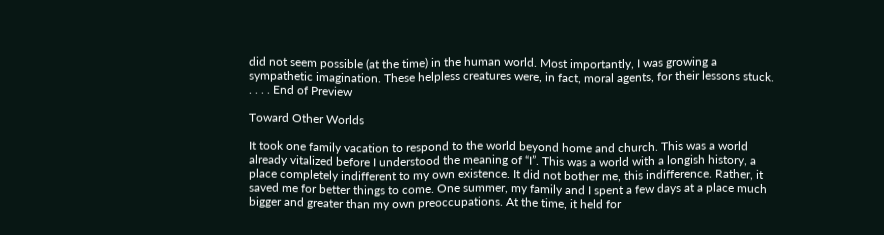did not seem possible (at the time) in the human world. Most importantly, I was growing a sympathetic imagination. These helpless creatures were, in fact, moral agents, for their lessons stuck. . . . . End of Preview

Toward Other Worlds

It took one family vacation to respond to the world beyond home and church. This was a world already vitalized before I understood the meaning of “I”. This was a world with a longish history, a place completely indifferent to my own existence. It did not bother me, this indifference. Rather, it saved me for better things to come. One summer, my family and I spent a few days at a place much bigger and greater than my own preoccupations. At the time, it held for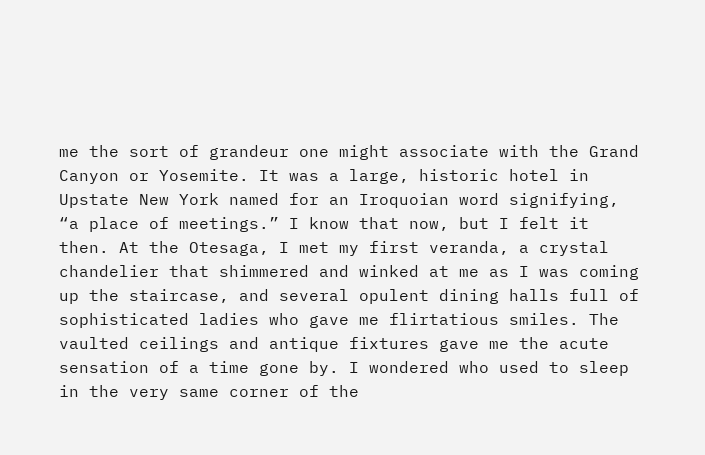me the sort of grandeur one might associate with the Grand Canyon or Yosemite. It was a large, historic hotel in Upstate New York named for an Iroquoian word signifying, “a place of meetings.” I know that now, but I felt it then. At the Otesaga, I met my first veranda, a crystal chandelier that shimmered and winked at me as I was coming up the staircase, and several opulent dining halls full of sophisticated ladies who gave me flirtatious smiles. The vaulted ceilings and antique fixtures gave me the acute sensation of a time gone by. I wondered who used to sleep in the very same corner of the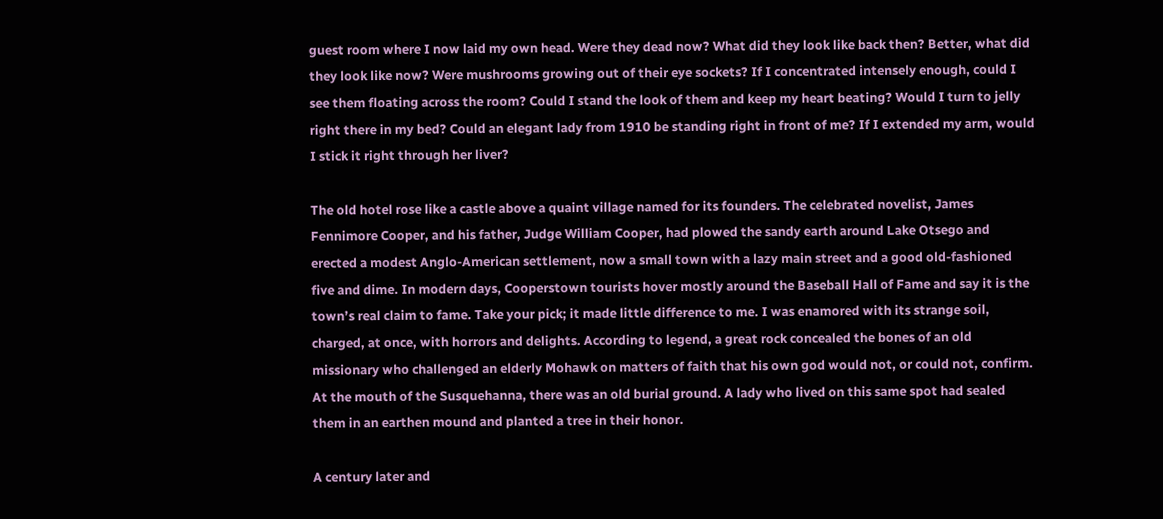guest room where I now laid my own head. Were they dead now? What did they look like back then? Better, what did they look like now? Were mushrooms growing out of their eye sockets? If I concentrated intensely enough, could I see them floating across the room? Could I stand the look of them and keep my heart beating? Would I turn to jelly right there in my bed? Could an elegant lady from 1910 be standing right in front of me? If I extended my arm, would I stick it right through her liver?

The old hotel rose like a castle above a quaint village named for its founders. The celebrated novelist, James Fennimore Cooper, and his father, Judge William Cooper, had plowed the sandy earth around Lake Otsego and erected a modest Anglo-American settlement, now a small town with a lazy main street and a good old-fashioned five and dime. In modern days, Cooperstown tourists hover mostly around the Baseball Hall of Fame and say it is the town’s real claim to fame. Take your pick; it made little difference to me. I was enamored with its strange soil, charged, at once, with horrors and delights. According to legend, a great rock concealed the bones of an old missionary who challenged an elderly Mohawk on matters of faith that his own god would not, or could not, confirm. At the mouth of the Susquehanna, there was an old burial ground. A lady who lived on this same spot had sealed them in an earthen mound and planted a tree in their honor.

A century later and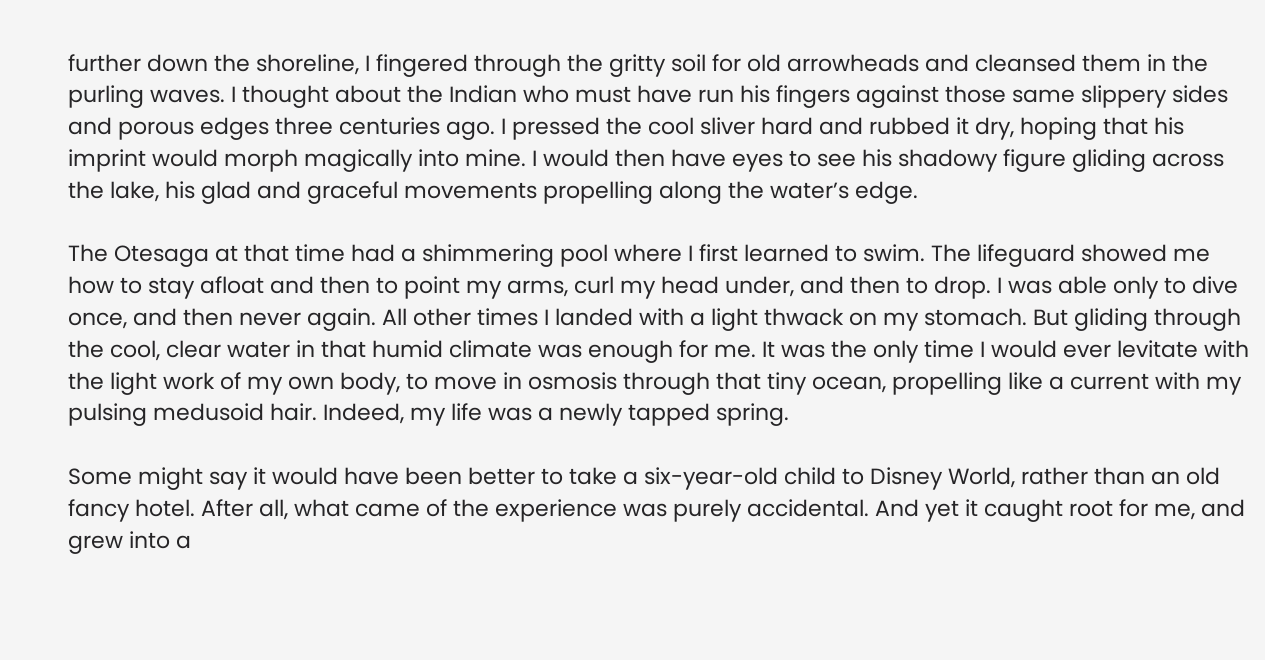further down the shoreline, I fingered through the gritty soil for old arrowheads and cleansed them in the purling waves. I thought about the Indian who must have run his fingers against those same slippery sides and porous edges three centuries ago. I pressed the cool sliver hard and rubbed it dry, hoping that his imprint would morph magically into mine. I would then have eyes to see his shadowy figure gliding across the lake, his glad and graceful movements propelling along the water’s edge.

The Otesaga at that time had a shimmering pool where I first learned to swim. The lifeguard showed me how to stay afloat and then to point my arms, curl my head under, and then to drop. I was able only to dive once, and then never again. All other times I landed with a light thwack on my stomach. But gliding through the cool, clear water in that humid climate was enough for me. It was the only time I would ever levitate with the light work of my own body, to move in osmosis through that tiny ocean, propelling like a current with my pulsing medusoid hair. Indeed, my life was a newly tapped spring.

Some might say it would have been better to take a six-year-old child to Disney World, rather than an old fancy hotel. After all, what came of the experience was purely accidental. And yet it caught root for me, and grew into a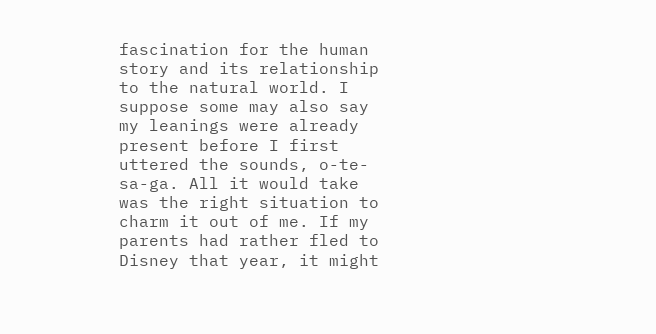fascination for the human story and its relationship to the natural world. I suppose some may also say my leanings were already present before I first uttered the sounds, o-te-sa-ga. All it would take was the right situation to charm it out of me. If my parents had rather fled to Disney that year, it might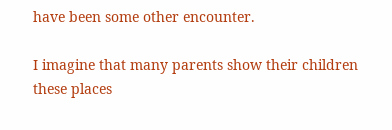have been some other encounter.

I imagine that many parents show their children these places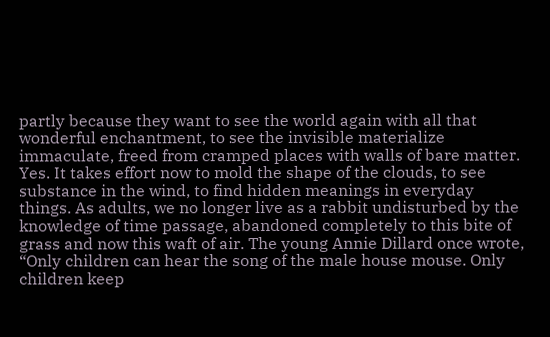partly because they want to see the world again with all that wonderful enchantment, to see the invisible materialize immaculate, freed from cramped places with walls of bare matter. Yes. It takes effort now to mold the shape of the clouds, to see substance in the wind, to find hidden meanings in everyday things. As adults, we no longer live as a rabbit undisturbed by the knowledge of time passage, abandoned completely to this bite of grass and now this waft of air. The young Annie Dillard once wrote, “Only children can hear the song of the male house mouse. Only children keep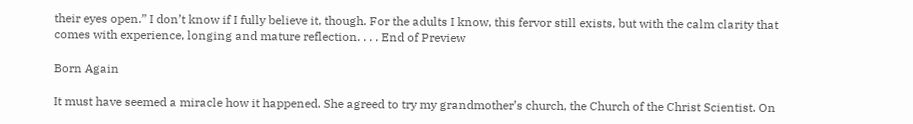their eyes open.” I don’t know if I fully believe it, though. For the adults I know, this fervor still exists, but with the calm clarity that comes with experience, longing and mature reflection. . . . End of Preview

Born Again

It must have seemed a miracle how it happened. She agreed to try my grandmother’s church, the Church of the Christ Scientist. On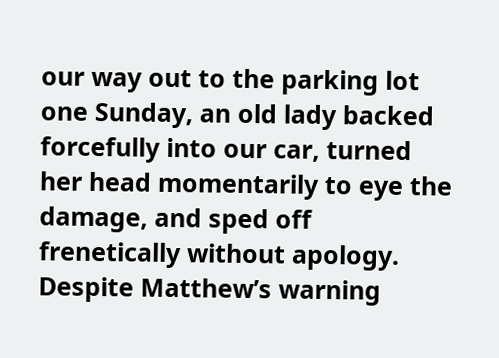our way out to the parking lot one Sunday, an old lady backed forcefully into our car, turned her head momentarily to eye the damage, and sped off frenetically without apology. Despite Matthew’s warning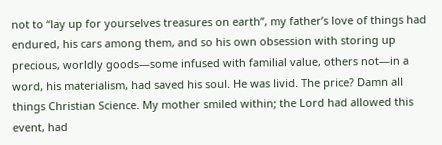not to “lay up for yourselves treasures on earth”, my father’s love of things had endured, his cars among them, and so his own obsession with storing up precious, worldly goods—some infused with familial value, others not—in a word, his materialism, had saved his soul. He was livid. The price? Damn all things Christian Science. My mother smiled within; the Lord had allowed this event, had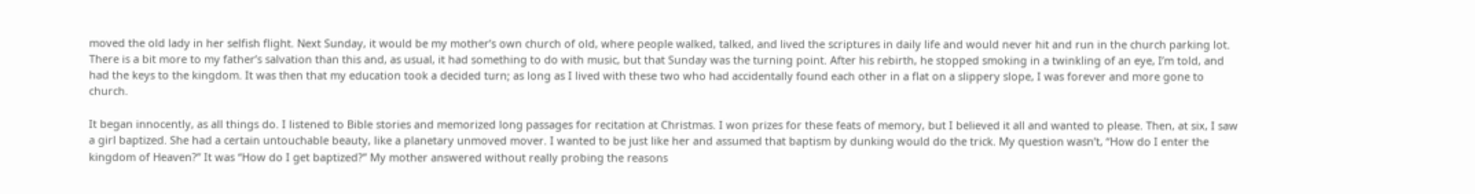moved the old lady in her selfish flight. Next Sunday, it would be my mother’s own church of old, where people walked, talked, and lived the scriptures in daily life and would never hit and run in the church parking lot. There is a bit more to my father’s salvation than this and, as usual, it had something to do with music, but that Sunday was the turning point. After his rebirth, he stopped smoking in a twinkling of an eye, I’m told, and had the keys to the kingdom. It was then that my education took a decided turn; as long as I lived with these two who had accidentally found each other in a flat on a slippery slope, I was forever and more gone to church.

It began innocently, as all things do. I listened to Bible stories and memorized long passages for recitation at Christmas. I won prizes for these feats of memory, but I believed it all and wanted to please. Then, at six, I saw a girl baptized. She had a certain untouchable beauty, like a planetary unmoved mover. I wanted to be just like her and assumed that baptism by dunking would do the trick. My question wasn’t, “How do I enter the kingdom of Heaven?” It was “How do I get baptized?” My mother answered without really probing the reasons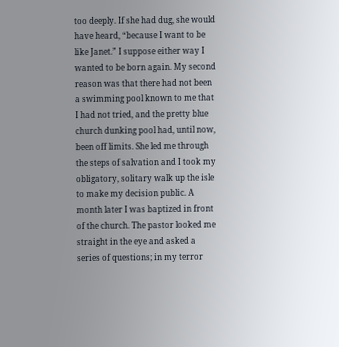too deeply. If she had dug, she would have heard, “because I want to be like Janet.” I suppose either way I wanted to be born again. My second reason was that there had not been a swimming pool known to me that I had not tried, and the pretty blue church dunking pool had, until now, been off limits. She led me through the steps of salvation and I took my obligatory, solitary walk up the isle to make my decision public. A month later I was baptized in front of the church. The pastor looked me straight in the eye and asked a series of questions; in my terror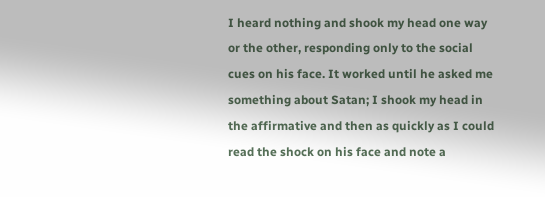I heard nothing and shook my head one way or the other, responding only to the social cues on his face. It worked until he asked me something about Satan; I shook my head in the affirmative and then as quickly as I could read the shock on his face and note a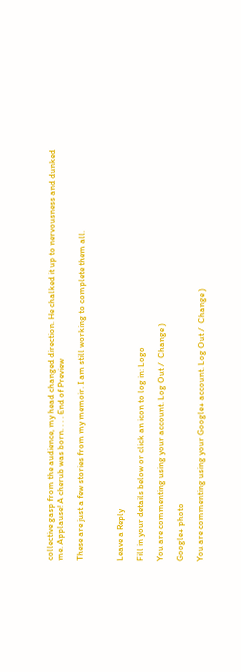collective gasp from the audience, my head changed direction. He chalked it up to nervousness and dunked me. Applause! A cherub was born. . . . End of Preview

These are just a few stories from my memoir. I am still working to complete them all.



Leave a Reply

Fill in your details below or click an icon to log in: Logo

You are commenting using your account. Log Out /  Change )

Google+ photo

You are commenting using your Google+ account. Log Out /  Change )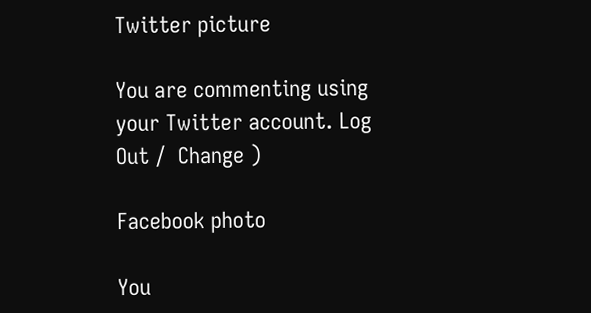Twitter picture

You are commenting using your Twitter account. Log Out /  Change )

Facebook photo

You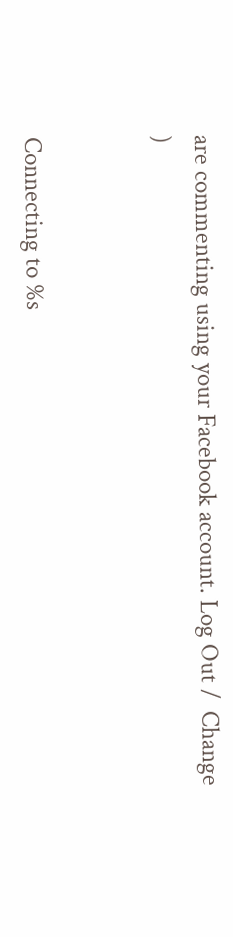are commenting using your Facebook account. Log Out /  Change )


Connecting to %s